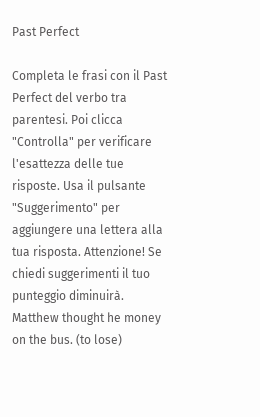Past Perfect

Completa le frasi con il Past Perfect del verbo tra parentesi. Poi clicca "Controlla" per verificare l'esattezza delle tue risposte. Usa il pulsante "Suggerimento" per aggiungere una lettera alla tua risposta. Attenzione! Se chiedi suggerimenti il tuo punteggio diminuirà.
Matthew thought he money on the bus. (to lose)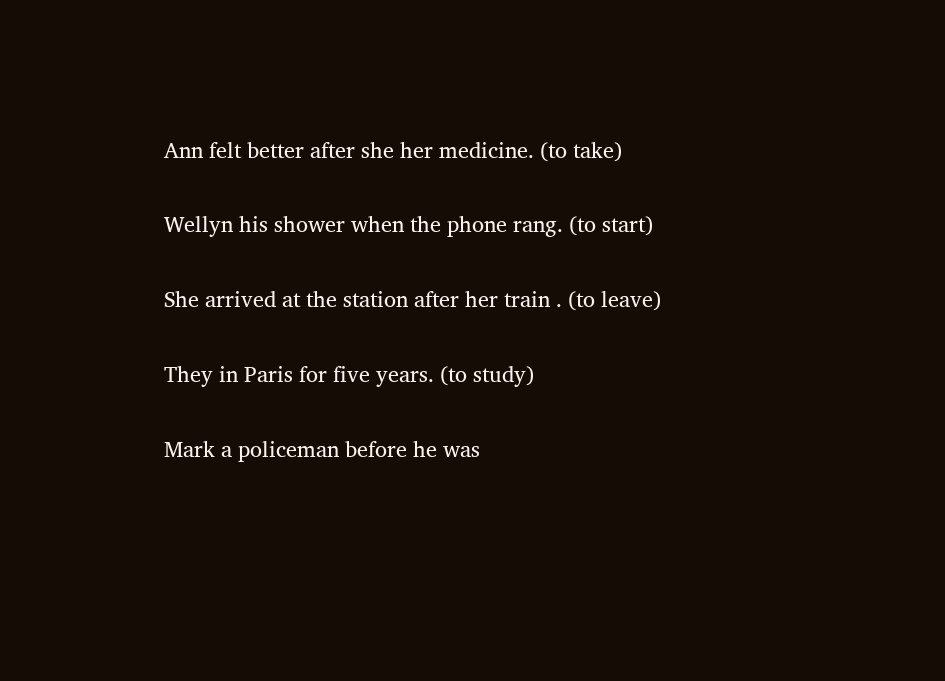Ann felt better after she her medicine. (to take)

Wellyn his shower when the phone rang. (to start)

She arrived at the station after her train . (to leave)

They in Paris for five years. (to study)

Mark a policeman before he was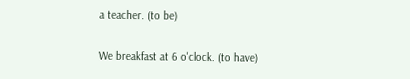a teacher. (to be)

We breakfast at 6 o'clock. (to have)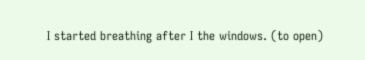I started breathing after I the windows. (to open)